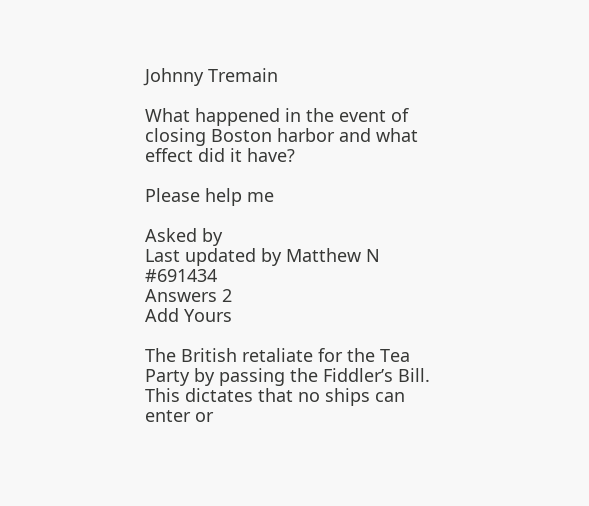Johnny Tremain

What happened in the event of closing Boston harbor and what effect did it have?

Please help me

Asked by
Last updated by Matthew N #691434
Answers 2
Add Yours

The British retaliate for the Tea Party by passing the Fiddler’s Bill. This dictates that no ships can enter or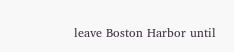leave Boston Harbor until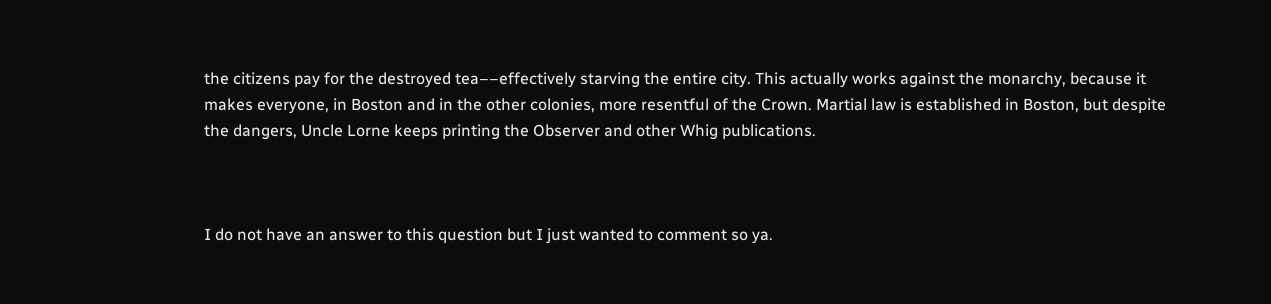the citizens pay for the destroyed tea––effectively starving the entire city. This actually works against the monarchy, because it makes everyone, in Boston and in the other colonies, more resentful of the Crown. Martial law is established in Boston, but despite the dangers, Uncle Lorne keeps printing the Observer and other Whig publications.



I do not have an answer to this question but I just wanted to comment so ya.